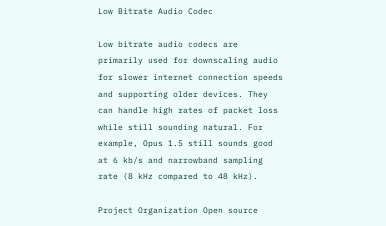Low Bitrate Audio Codec

Low bitrate audio codecs are primarily used for downscaling audio for slower internet connection speeds and supporting older devices. They can handle high rates of packet loss while still sounding natural. For example, Opus 1.5 still sounds good at 6 kb/s and narrowband sampling rate (8 kHz compared to 48 kHz).

Project Organization Open source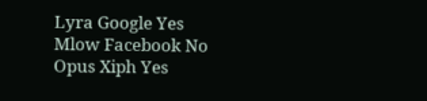Lyra Google Yes
Mlow Facebook No
Opus Xiph Yes